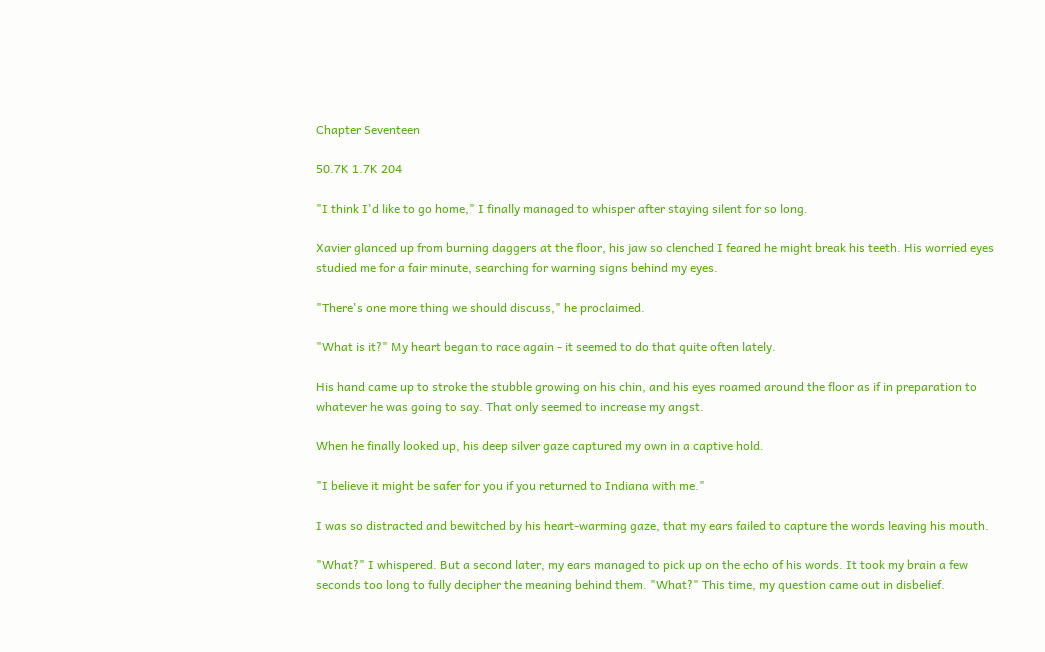Chapter Seventeen

50.7K 1.7K 204

"I think I'd like to go home," I finally managed to whisper after staying silent for so long.

Xavier glanced up from burning daggers at the floor, his jaw so clenched I feared he might break his teeth. His worried eyes studied me for a fair minute, searching for warning signs behind my eyes.

"There's one more thing we should discuss," he proclaimed.

"What is it?" My heart began to race again - it seemed to do that quite often lately.

His hand came up to stroke the stubble growing on his chin, and his eyes roamed around the floor as if in preparation to whatever he was going to say. That only seemed to increase my angst.

When he finally looked up, his deep silver gaze captured my own in a captive hold.

"I believe it might be safer for you if you returned to Indiana with me."

I was so distracted and bewitched by his heart-warming gaze, that my ears failed to capture the words leaving his mouth.

"What?" I whispered. But a second later, my ears managed to pick up on the echo of his words. It took my brain a few seconds too long to fully decipher the meaning behind them. "What?" This time, my question came out in disbelief.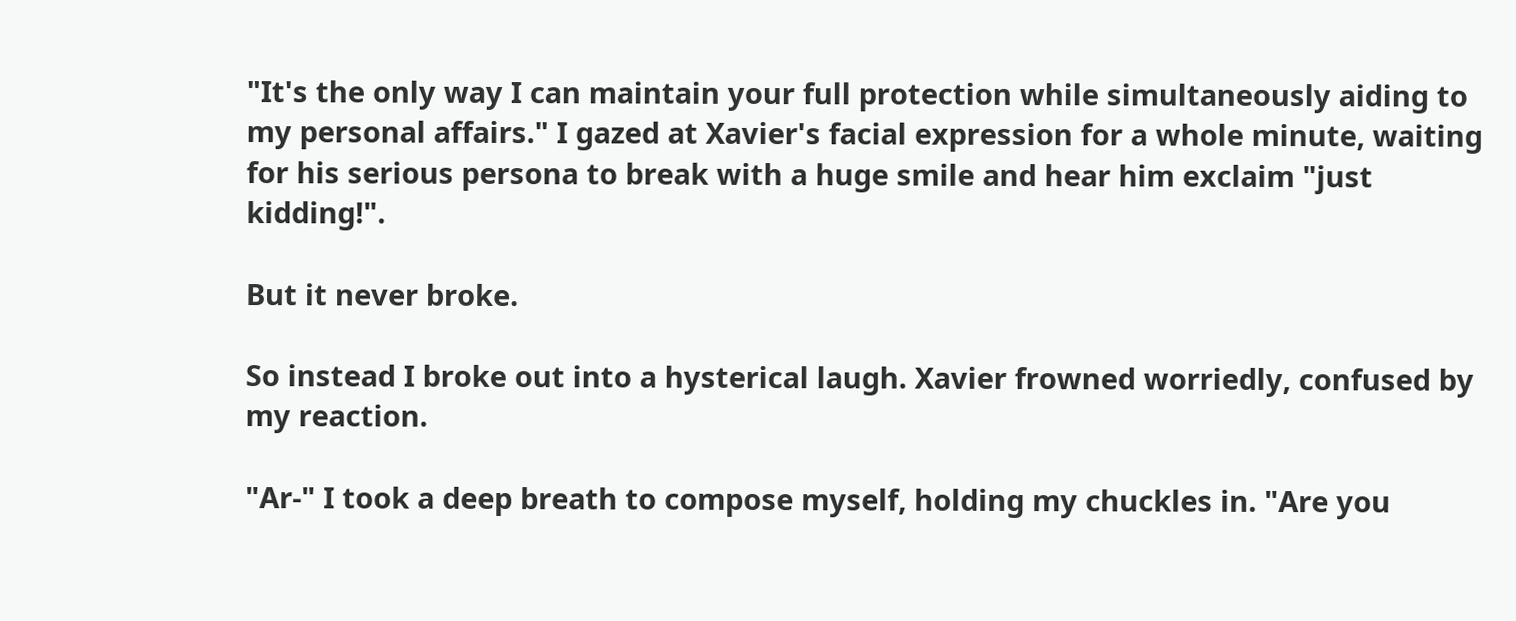"It's the only way I can maintain your full protection while simultaneously aiding to my personal affairs." I gazed at Xavier's facial expression for a whole minute, waiting for his serious persona to break with a huge smile and hear him exclaim "just kidding!".

But it never broke.

So instead I broke out into a hysterical laugh. Xavier frowned worriedly, confused by my reaction.

"Ar-" I took a deep breath to compose myself, holding my chuckles in. "Are you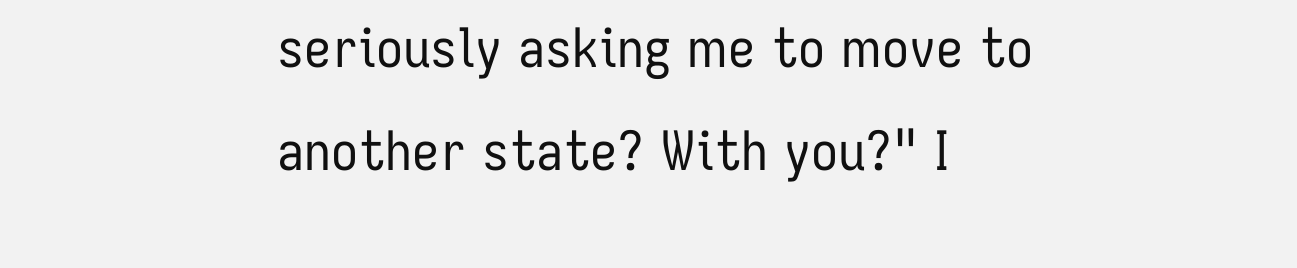seriously asking me to move to another state? With you?" I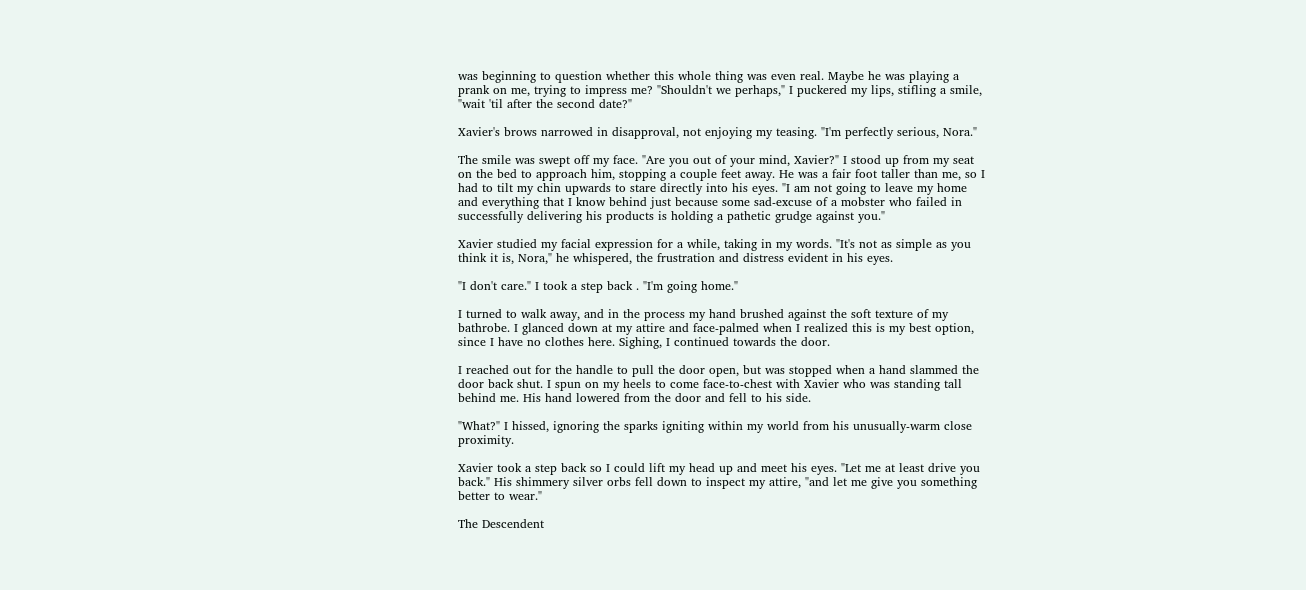was beginning to question whether this whole thing was even real. Maybe he was playing a prank on me, trying to impress me? "Shouldn't we perhaps," I puckered my lips, stifling a smile, "wait 'til after the second date?"

Xavier's brows narrowed in disapproval, not enjoying my teasing. "I'm perfectly serious, Nora."

The smile was swept off my face. "Are you out of your mind, Xavier?" I stood up from my seat on the bed to approach him, stopping a couple feet away. He was a fair foot taller than me, so I had to tilt my chin upwards to stare directly into his eyes. "I am not going to leave my home and everything that I know behind just because some sad-excuse of a mobster who failed in successfully delivering his products is holding a pathetic grudge against you."

Xavier studied my facial expression for a while, taking in my words. "It's not as simple as you think it is, Nora," he whispered, the frustration and distress evident in his eyes.

"I don't care." I took a step back . "I'm going home."

I turned to walk away, and in the process my hand brushed against the soft texture of my bathrobe. I glanced down at my attire and face-palmed when I realized this is my best option, since I have no clothes here. Sighing, I continued towards the door.

I reached out for the handle to pull the door open, but was stopped when a hand slammed the door back shut. I spun on my heels to come face-to-chest with Xavier who was standing tall behind me. His hand lowered from the door and fell to his side.

"What?" I hissed, ignoring the sparks igniting within my world from his unusually-warm close proximity.

Xavier took a step back so I could lift my head up and meet his eyes. "Let me at least drive you back." His shimmery silver orbs fell down to inspect my attire, "and let me give you something better to wear."

The Descendent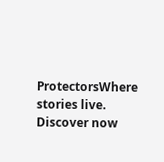ProtectorsWhere stories live. Discover now